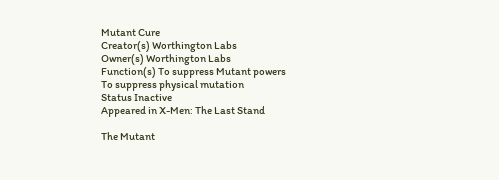Mutant Cure
Creator(s) Worthington Labs
Owner(s) Worthington Labs
Function(s) To suppress Mutant powers
To suppress physical mutation
Status Inactive
Appeared in X-Men: The Last Stand

The Mutant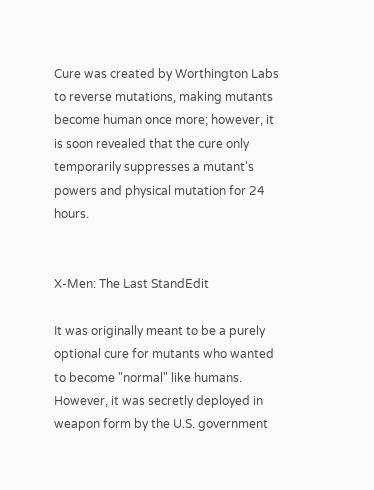Cure was created by Worthington Labs to reverse mutations, making mutants become human once more; however, it is soon revealed that the cure only temporarily suppresses a mutant's powers and physical mutation for 24 hours.


X-Men: The Last StandEdit

It was originally meant to be a purely optional cure for mutants who wanted to become "normal" like humans. However, it was secretly deployed in weapon form by the U.S. government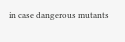in case dangerous mutants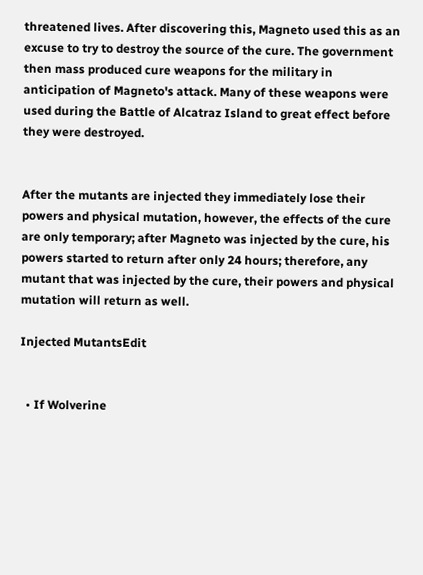threatened lives. After discovering this, Magneto used this as an excuse to try to destroy the source of the cure. The government then mass produced cure weapons for the military in anticipation of Magneto's attack. Many of these weapons were used during the Battle of Alcatraz Island to great effect before they were destroyed.


After the mutants are injected they immediately lose their powers and physical mutation, however, the effects of the cure are only temporary; after Magneto was injected by the cure, his powers started to return after only 24 hours; therefore, any mutant that was injected by the cure, their powers and physical mutation will return as well.

Injected MutantsEdit


  • If Wolverine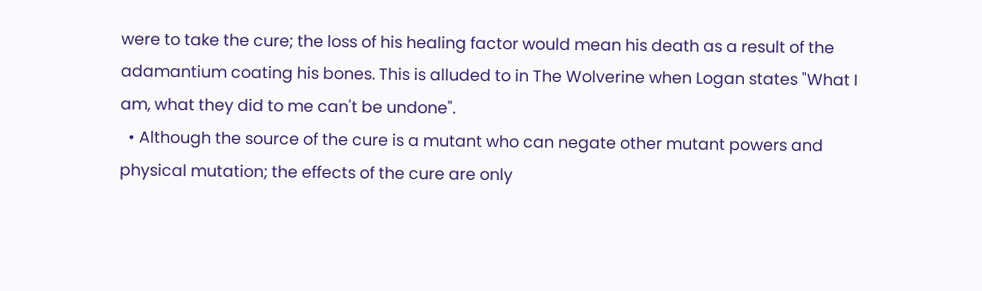were to take the cure; the loss of his healing factor would mean his death as a result of the adamantium coating his bones. This is alluded to in The Wolverine when Logan states "What I am, what they did to me can't be undone".
  • Although the source of the cure is a mutant who can negate other mutant powers and physical mutation; the effects of the cure are only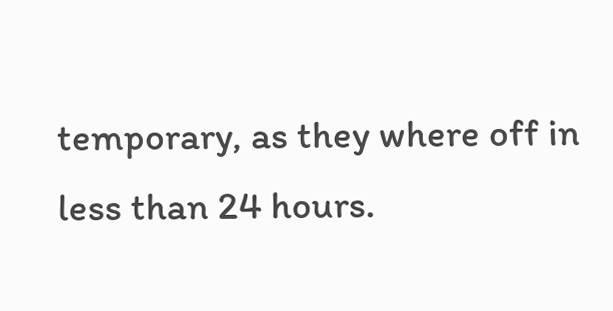temporary, as they where off in less than 24 hours.